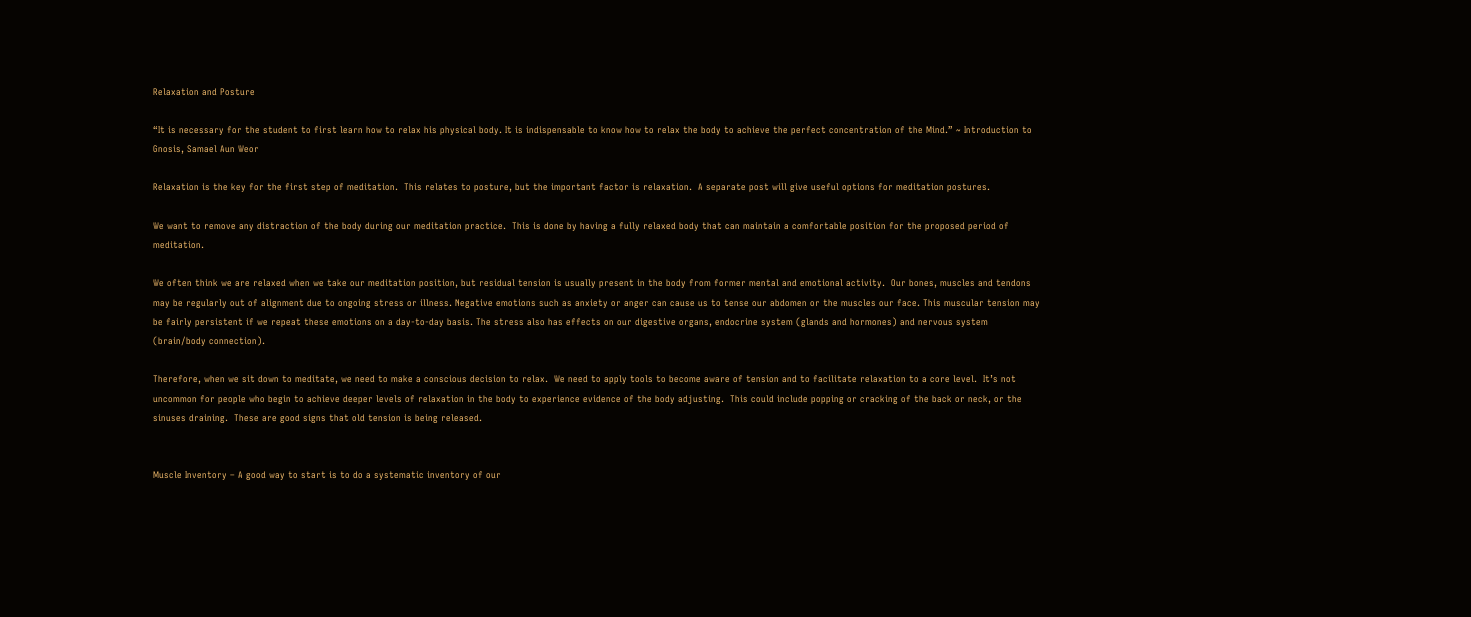Relaxation and Posture

“It is necessary for the student to first learn how to relax his physical body. It is indispensable to know how to relax the body to achieve the perfect concentration of the Mind.” ~ Introduction to Gnosis, Samael Aun Weor

Relaxation is the key for the first step of meditation.  This relates to posture, but the important factor is relaxation.  A separate post will give useful options for meditation postures.

We want to remove any distraction of the body during our meditation practice.  This is done by having a fully relaxed body that can maintain a comfortable position for the proposed period of meditation.

We often think we are relaxed when we take our meditation position, but residual tension is usually present in the body from former mental and emotional activity.  Our bones, muscles and tendons may be regularly out of alignment due to ongoing stress or illness. Negative emotions such as anxiety or anger can cause us to tense our abdomen or the muscles our face. This muscular tension may be fairly persistent if we repeat these emotions on a day-to-day basis. The stress also has effects on our digestive organs, endocrine system (glands and hormones) and nervous system (brain/body connection).

Therefore, when we sit down to meditate, we need to make a conscious decision to relax.  We need to apply tools to become aware of tension and to facilitate relaxation to a core level.  It’s not uncommon for people who begin to achieve deeper levels of relaxation in the body to experience evidence of the body adjusting.  This could include popping or cracking of the back or neck, or the sinuses draining.  These are good signs that old tension is being released.


Muscle Inventory – A good way to start is to do a systematic inventory of our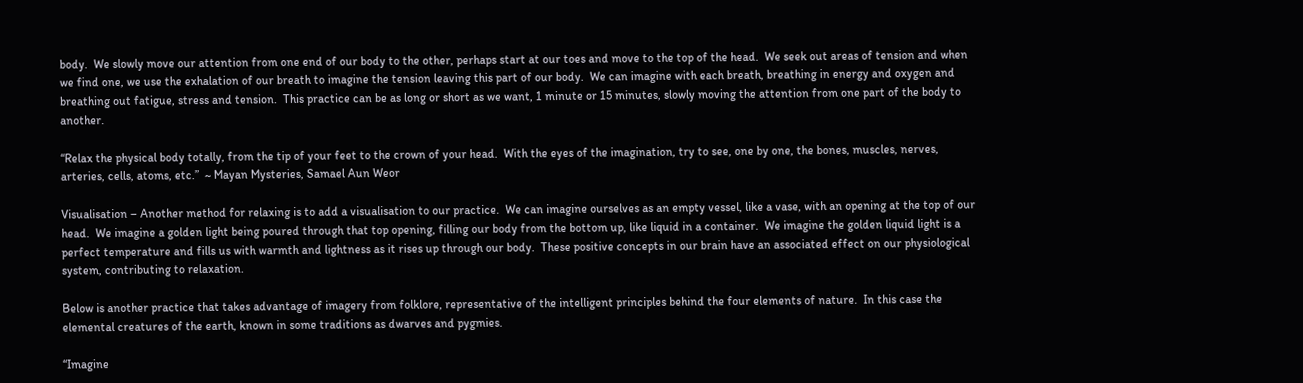body.  We slowly move our attention from one end of our body to the other, perhaps start at our toes and move to the top of the head.  We seek out areas of tension and when we find one, we use the exhalation of our breath to imagine the tension leaving this part of our body.  We can imagine with each breath, breathing in energy and oxygen and breathing out fatigue, stress and tension.  This practice can be as long or short as we want, 1 minute or 15 minutes, slowly moving the attention from one part of the body to another.

“Relax the physical body totally, from the tip of your feet to the crown of your head.  With the eyes of the imagination, try to see, one by one, the bones, muscles, nerves, arteries, cells, atoms, etc.”  ~ Mayan Mysteries, Samael Aun Weor

Visualisation – Another method for relaxing is to add a visualisation to our practice.  We can imagine ourselves as an empty vessel, like a vase, with an opening at the top of our head.  We imagine a golden light being poured through that top opening, filling our body from the bottom up, like liquid in a container.  We imagine the golden liquid light is a perfect temperature and fills us with warmth and lightness as it rises up through our body.  These positive concepts in our brain have an associated effect on our physiological system, contributing to relaxation.

Below is another practice that takes advantage of imagery from folklore, representative of the intelligent principles behind the four elements of nature.  In this case the elemental creatures of the earth, known in some traditions as dwarves and pygmies.

“Imagine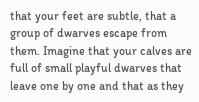that your feet are subtle, that a group of dwarves escape from them. Imagine that your calves are full of small playful dwarves that leave one by one and that as they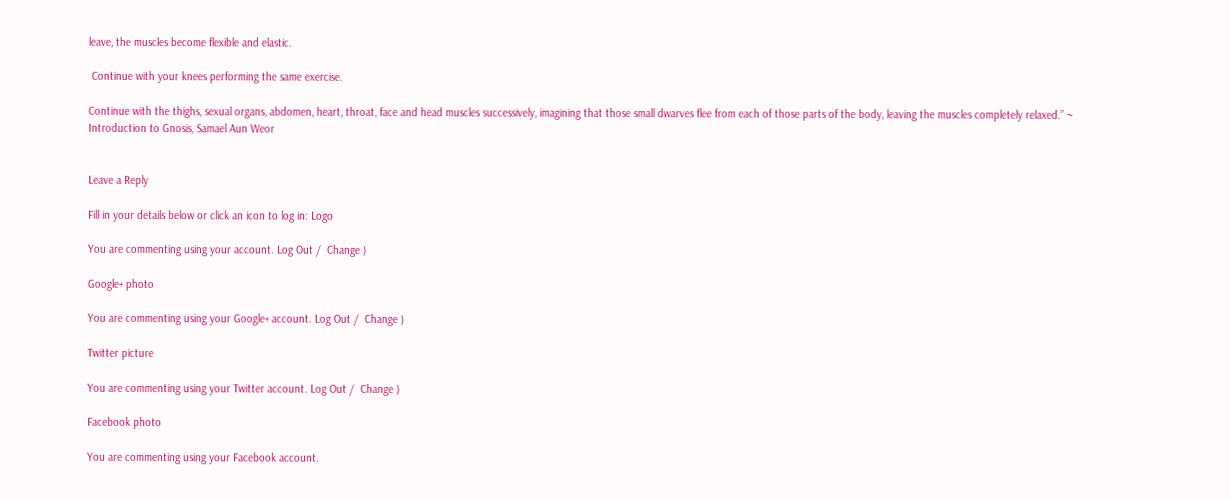leave, the muscles become flexible and elastic.

 Continue with your knees performing the same exercise.

Continue with the thighs, sexual organs, abdomen, heart, throat, face and head muscles successively, imagining that those small dwarves flee from each of those parts of the body, leaving the muscles completely relaxed.” ~ Introduction to Gnosis, Samael Aun Weor


Leave a Reply

Fill in your details below or click an icon to log in: Logo

You are commenting using your account. Log Out /  Change )

Google+ photo

You are commenting using your Google+ account. Log Out /  Change )

Twitter picture

You are commenting using your Twitter account. Log Out /  Change )

Facebook photo

You are commenting using your Facebook account.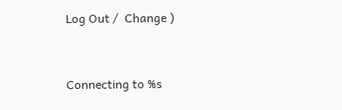Log Out /  Change )


Connecting to %s